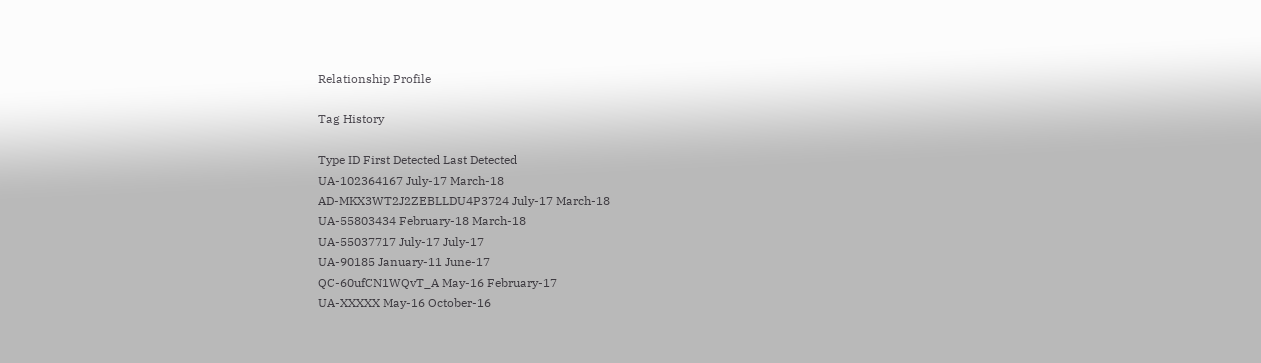Relationship Profile

Tag History

Type ID First Detected Last Detected
UA-102364167 July-17 March-18
AD-MKX3WT2J2ZEBLLDU4P3724 July-17 March-18
UA-55803434 February-18 March-18
UA-55037717 July-17 July-17
UA-90185 January-11 June-17
QC-60ufCN1WQvT_A May-16 February-17
UA-XXXXX May-16 October-16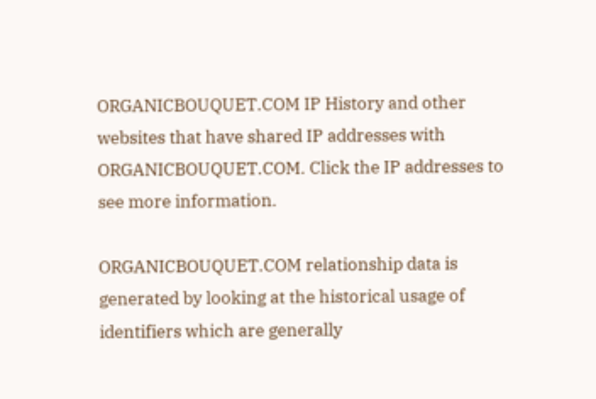ORGANICBOUQUET.COM IP History and other websites that have shared IP addresses with ORGANICBOUQUET.COM. Click the IP addresses to see more information.

ORGANICBOUQUET.COM relationship data is generated by looking at the historical usage of identifiers which are generally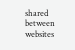shared between websites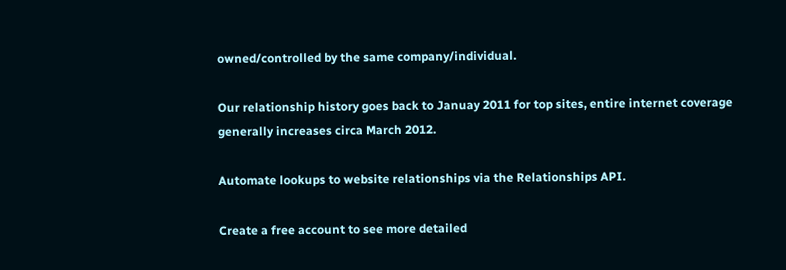owned/controlled by the same company/individual.

Our relationship history goes back to Januay 2011 for top sites, entire internet coverage generally increases circa March 2012.

Automate lookups to website relationships via the Relationships API.

Create a free account to see more detailed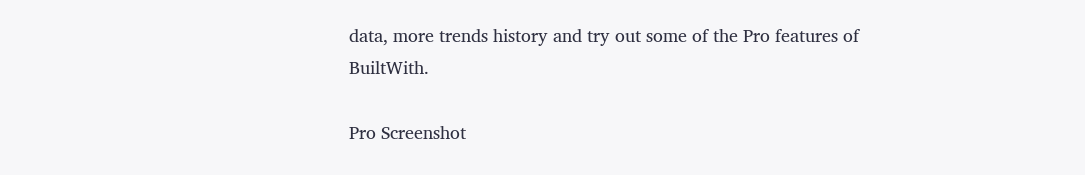data, more trends history and try out some of the Pro features of BuiltWith.

Pro Screenshot